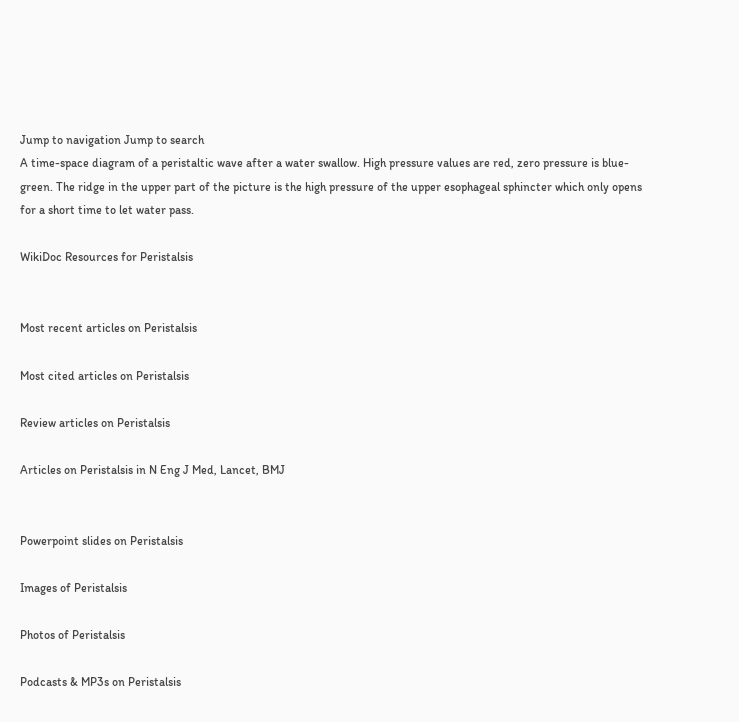Jump to navigation Jump to search
A time-space diagram of a peristaltic wave after a water swallow. High pressure values are red, zero pressure is blue-green. The ridge in the upper part of the picture is the high pressure of the upper esophageal sphincter which only opens for a short time to let water pass.

WikiDoc Resources for Peristalsis


Most recent articles on Peristalsis

Most cited articles on Peristalsis

Review articles on Peristalsis

Articles on Peristalsis in N Eng J Med, Lancet, BMJ


Powerpoint slides on Peristalsis

Images of Peristalsis

Photos of Peristalsis

Podcasts & MP3s on Peristalsis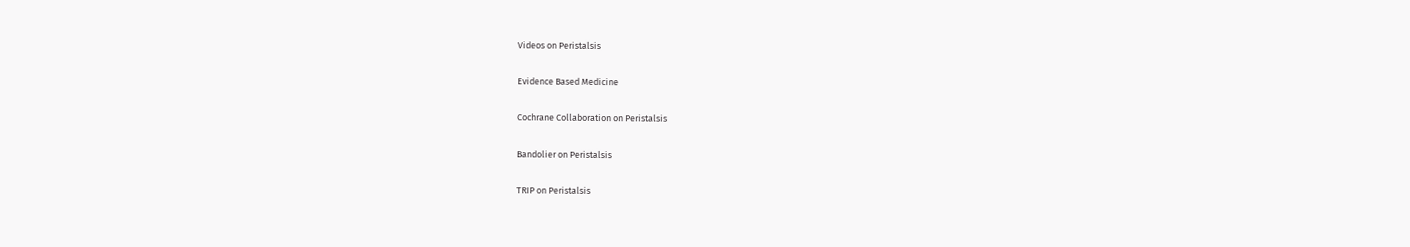Videos on Peristalsis

Evidence Based Medicine

Cochrane Collaboration on Peristalsis

Bandolier on Peristalsis

TRIP on Peristalsis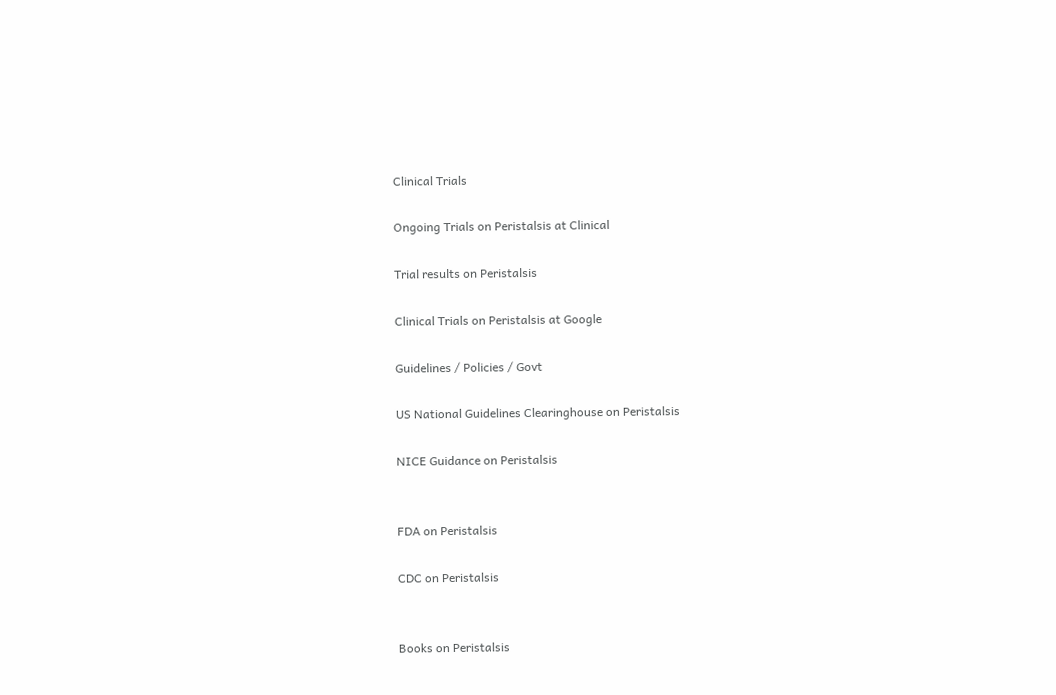Clinical Trials

Ongoing Trials on Peristalsis at Clinical

Trial results on Peristalsis

Clinical Trials on Peristalsis at Google

Guidelines / Policies / Govt

US National Guidelines Clearinghouse on Peristalsis

NICE Guidance on Peristalsis


FDA on Peristalsis

CDC on Peristalsis


Books on Peristalsis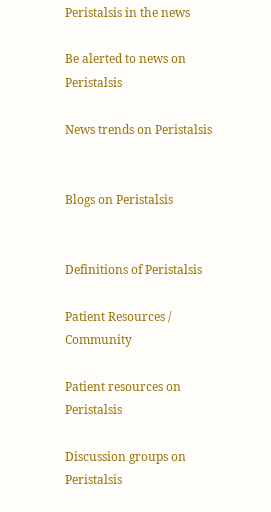Peristalsis in the news

Be alerted to news on Peristalsis

News trends on Peristalsis


Blogs on Peristalsis


Definitions of Peristalsis

Patient Resources / Community

Patient resources on Peristalsis

Discussion groups on Peristalsis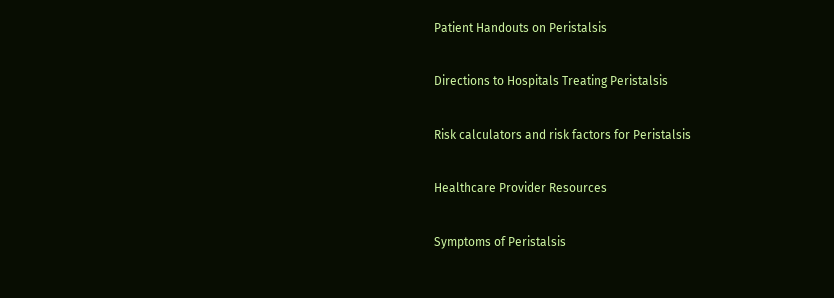Patient Handouts on Peristalsis

Directions to Hospitals Treating Peristalsis

Risk calculators and risk factors for Peristalsis

Healthcare Provider Resources

Symptoms of Peristalsis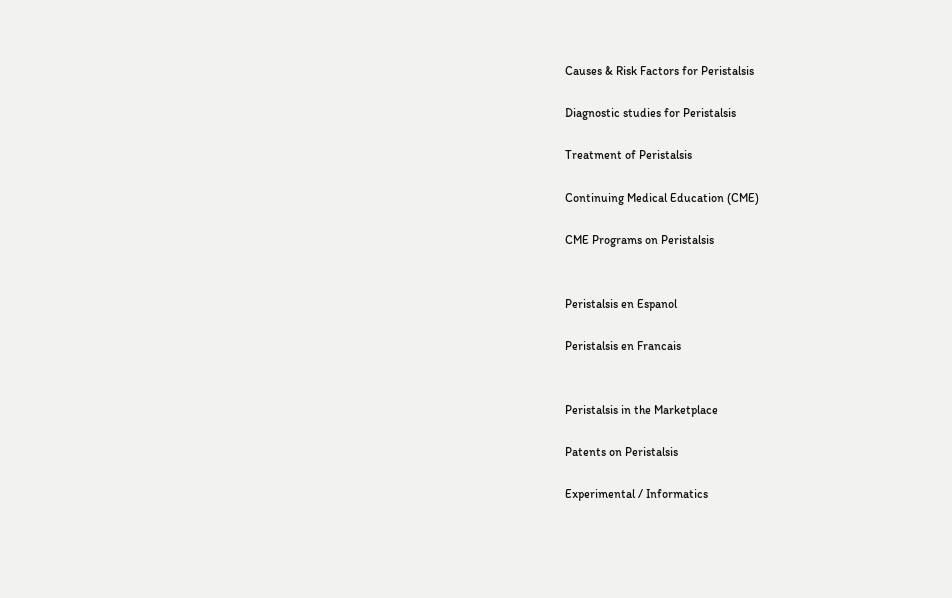Causes & Risk Factors for Peristalsis

Diagnostic studies for Peristalsis

Treatment of Peristalsis

Continuing Medical Education (CME)

CME Programs on Peristalsis


Peristalsis en Espanol

Peristalsis en Francais


Peristalsis in the Marketplace

Patents on Peristalsis

Experimental / Informatics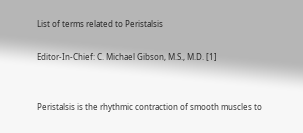List of terms related to Peristalsis

Editor-In-Chief: C. Michael Gibson, M.S., M.D. [1]


Peristalsis is the rhythmic contraction of smooth muscles to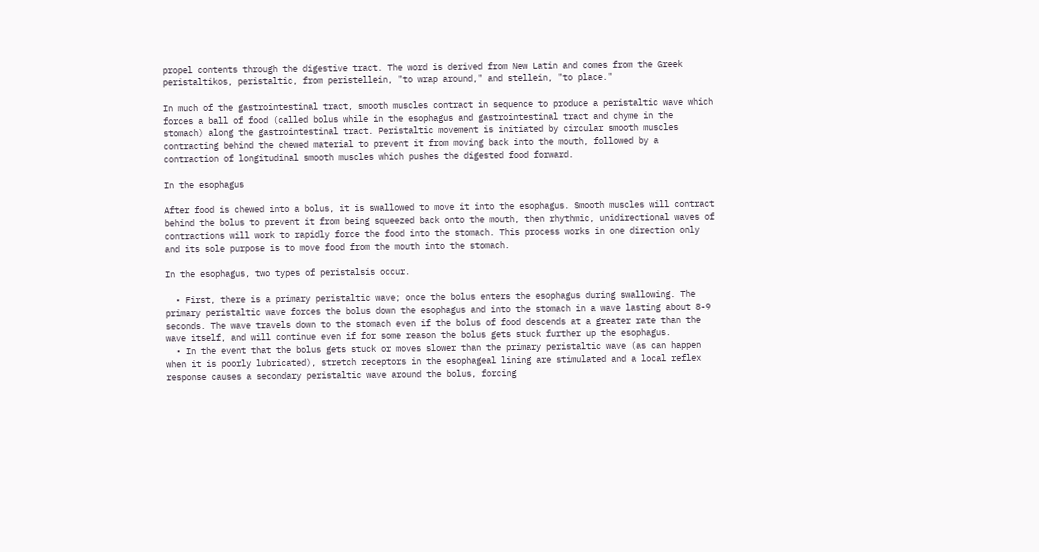propel contents through the digestive tract. The word is derived from New Latin and comes from the Greek peristaltikos, peristaltic, from peristellein, "to wrap around," and stellein, "to place."

In much of the gastrointestinal tract, smooth muscles contract in sequence to produce a peristaltic wave which forces a ball of food (called bolus while in the esophagus and gastrointestinal tract and chyme in the stomach) along the gastrointestinal tract. Peristaltic movement is initiated by circular smooth muscles contracting behind the chewed material to prevent it from moving back into the mouth, followed by a contraction of longitudinal smooth muscles which pushes the digested food forward.

In the esophagus

After food is chewed into a bolus, it is swallowed to move it into the esophagus. Smooth muscles will contract behind the bolus to prevent it from being squeezed back onto the mouth, then rhythmic, unidirectional waves of contractions will work to rapidly force the food into the stomach. This process works in one direction only and its sole purpose is to move food from the mouth into the stomach.

In the esophagus, two types of peristalsis occur.

  • First, there is a primary peristaltic wave; once the bolus enters the esophagus during swallowing. The primary peristaltic wave forces the bolus down the esophagus and into the stomach in a wave lasting about 8-9 seconds. The wave travels down to the stomach even if the bolus of food descends at a greater rate than the wave itself, and will continue even if for some reason the bolus gets stuck further up the esophagus.
  • In the event that the bolus gets stuck or moves slower than the primary peristaltic wave (as can happen when it is poorly lubricated), stretch receptors in the esophageal lining are stimulated and a local reflex response causes a secondary peristaltic wave around the bolus, forcing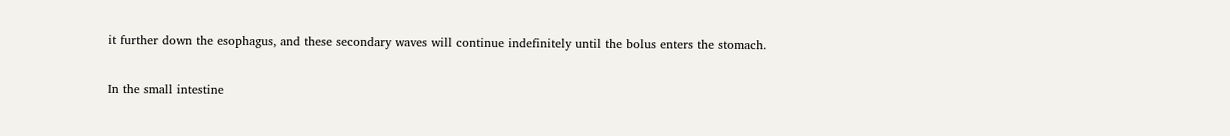it further down the esophagus, and these secondary waves will continue indefinitely until the bolus enters the stomach.

In the small intestine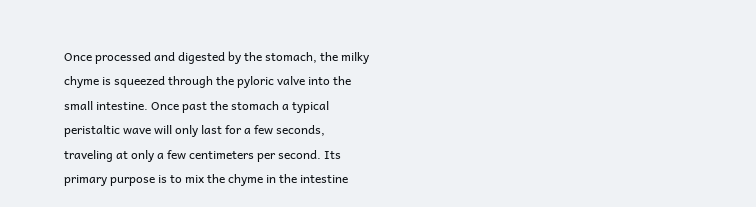Once processed and digested by the stomach, the milky chyme is squeezed through the pyloric valve into the small intestine. Once past the stomach a typical peristaltic wave will only last for a few seconds, traveling at only a few centimeters per second. Its primary purpose is to mix the chyme in the intestine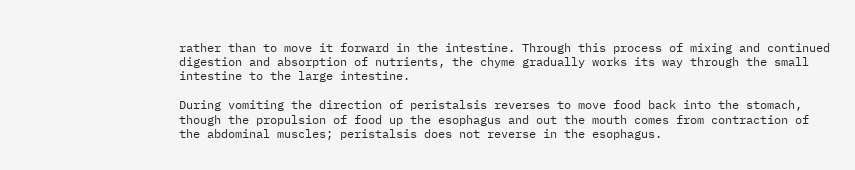rather than to move it forward in the intestine. Through this process of mixing and continued digestion and absorption of nutrients, the chyme gradually works its way through the small intestine to the large intestine.

During vomiting the direction of peristalsis reverses to move food back into the stomach, though the propulsion of food up the esophagus and out the mouth comes from contraction of the abdominal muscles; peristalsis does not reverse in the esophagus.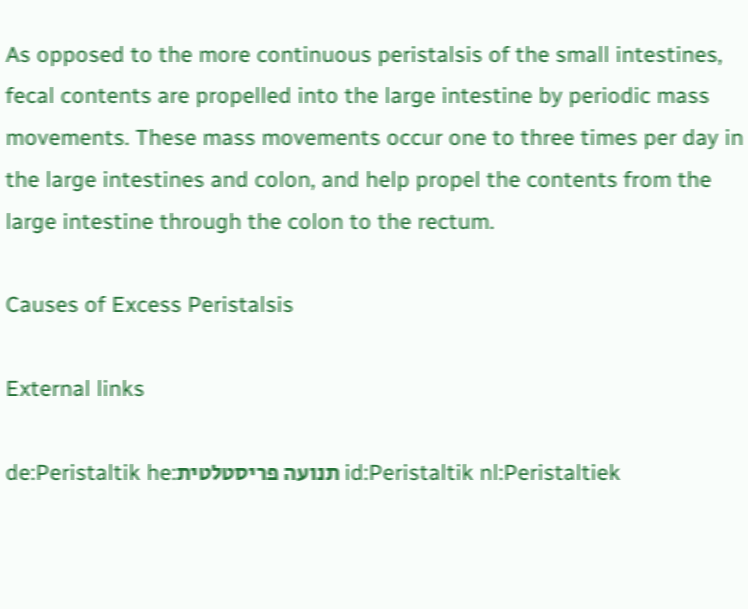As opposed to the more continuous peristalsis of the small intestines, fecal contents are propelled into the large intestine by periodic mass movements. These mass movements occur one to three times per day in the large intestines and colon, and help propel the contents from the large intestine through the colon to the rectum.

Causes of Excess Peristalsis

External links

de:Peristaltik he:תנועה פריסטלטית id:Peristaltik nl:Peristaltiek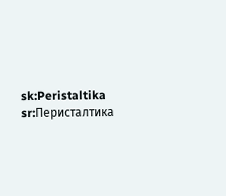sk:Peristaltika sr:Перисталтика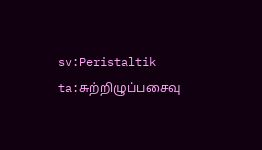sv:Peristaltik ta:சுற்றிழுப்பசைவு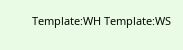Template:WH Template:WS